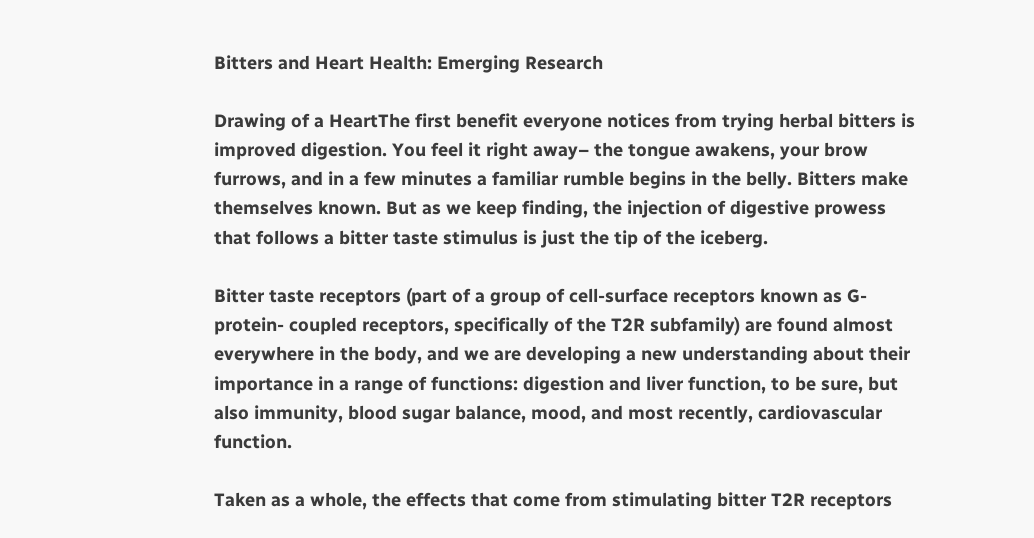Bitters and Heart Health: Emerging Research

Drawing of a HeartThe first benefit everyone notices from trying herbal bitters is improved digestion. You feel it right away– the tongue awakens, your brow furrows, and in a few minutes a familiar rumble begins in the belly. Bitters make themselves known. But as we keep finding, the injection of digestive prowess that follows a bitter taste stimulus is just the tip of the iceberg.

Bitter taste receptors (part of a group of cell-surface receptors known as G-protein- coupled receptors, specifically of the T2R subfamily) are found almost everywhere in the body, and we are developing a new understanding about their importance in a range of functions: digestion and liver function, to be sure, but also immunity, blood sugar balance, mood, and most recently, cardiovascular function.

Taken as a whole, the effects that come from stimulating bitter T2R receptors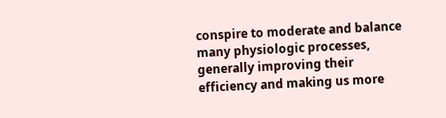conspire to moderate and balance many physiologic processes, generally improving their efficiency and making us more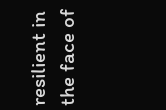resilient in the face of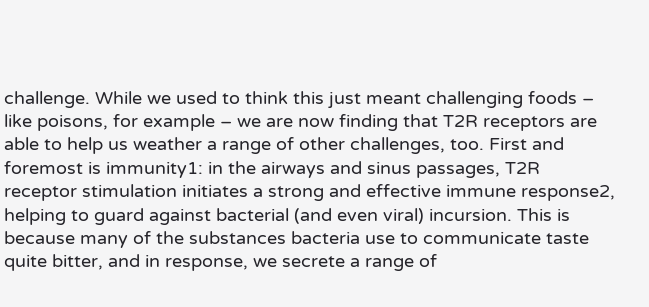challenge. While we used to think this just meant challenging foods – like poisons, for example – we are now finding that T2R receptors are able to help us weather a range of other challenges, too. First and foremost is immunity1: in the airways and sinus passages, T2R receptor stimulation initiates a strong and effective immune response2, helping to guard against bacterial (and even viral) incursion. This is because many of the substances bacteria use to communicate taste quite bitter, and in response, we secrete a range of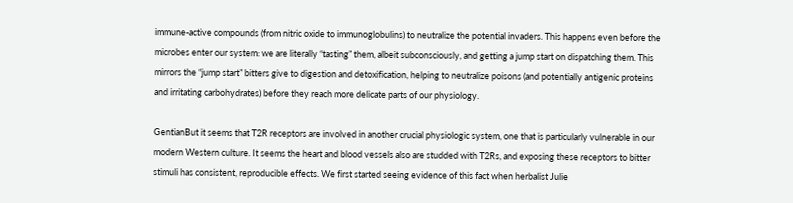immune-active compounds (from nitric oxide to immunoglobulins) to neutralize the potential invaders. This happens even before the microbes enter our system: we are literally “tasting” them, albeit subconsciously, and getting a jump start on dispatching them. This mirrors the “jump start” bitters give to digestion and detoxification, helping to neutralize poisons (and potentially antigenic proteins and irritating carbohydrates) before they reach more delicate parts of our physiology.

GentianBut it seems that T2R receptors are involved in another crucial physiologic system, one that is particularly vulnerable in our modern Western culture. It seems the heart and blood vessels also are studded with T2Rs, and exposing these receptors to bitter stimuli has consistent, reproducible effects. We first started seeing evidence of this fact when herbalist Julie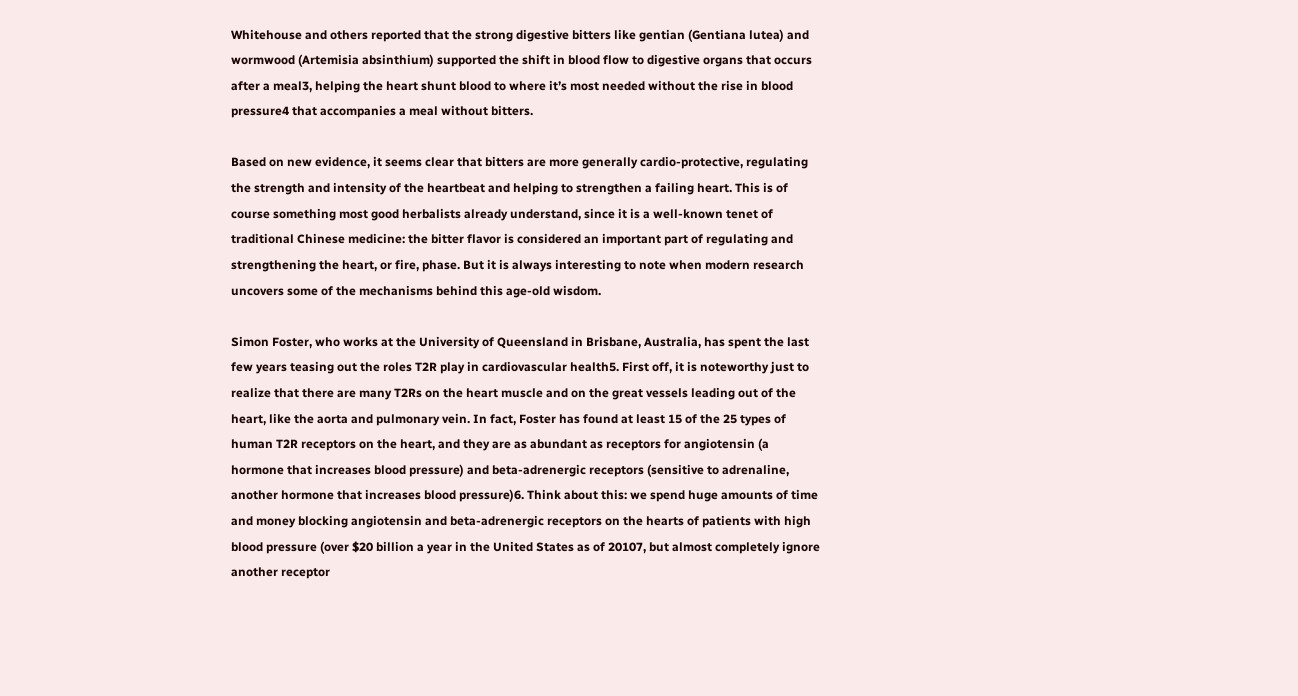Whitehouse and others reported that the strong digestive bitters like gentian (Gentiana lutea) and wormwood (Artemisia absinthium) supported the shift in blood flow to digestive organs that occurs after a meal3, helping the heart shunt blood to where it’s most needed without the rise in blood pressure4 that accompanies a meal without bitters.

Based on new evidence, it seems clear that bitters are more generally cardio-protective, regulating the strength and intensity of the heartbeat and helping to strengthen a failing heart. This is of course something most good herbalists already understand, since it is a well-known tenet of traditional Chinese medicine: the bitter flavor is considered an important part of regulating and strengthening the heart, or fire, phase. But it is always interesting to note when modern research uncovers some of the mechanisms behind this age-old wisdom.

Simon Foster, who works at the University of Queensland in Brisbane, Australia, has spent the last few years teasing out the roles T2R play in cardiovascular health5. First off, it is noteworthy just to realize that there are many T2Rs on the heart muscle and on the great vessels leading out of the heart, like the aorta and pulmonary vein. In fact, Foster has found at least 15 of the 25 types of human T2R receptors on the heart, and they are as abundant as receptors for angiotensin (a hormone that increases blood pressure) and beta-adrenergic receptors (sensitive to adrenaline, another hormone that increases blood pressure)6. Think about this: we spend huge amounts of time and money blocking angiotensin and beta-adrenergic receptors on the hearts of patients with high blood pressure (over $20 billion a year in the United States as of 20107, but almost completely ignore another receptor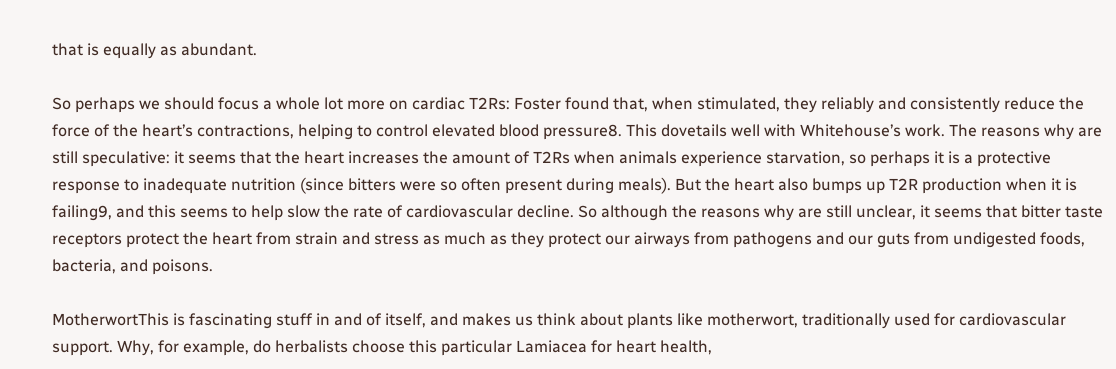that is equally as abundant.

So perhaps we should focus a whole lot more on cardiac T2Rs: Foster found that, when stimulated, they reliably and consistently reduce the force of the heart’s contractions, helping to control elevated blood pressure8. This dovetails well with Whitehouse’s work. The reasons why are still speculative: it seems that the heart increases the amount of T2Rs when animals experience starvation, so perhaps it is a protective response to inadequate nutrition (since bitters were so often present during meals). But the heart also bumps up T2R production when it is failing9, and this seems to help slow the rate of cardiovascular decline. So although the reasons why are still unclear, it seems that bitter taste receptors protect the heart from strain and stress as much as they protect our airways from pathogens and our guts from undigested foods, bacteria, and poisons.

MotherwortThis is fascinating stuff in and of itself, and makes us think about plants like motherwort, traditionally used for cardiovascular support. Why, for example, do herbalists choose this particular Lamiacea for heart health,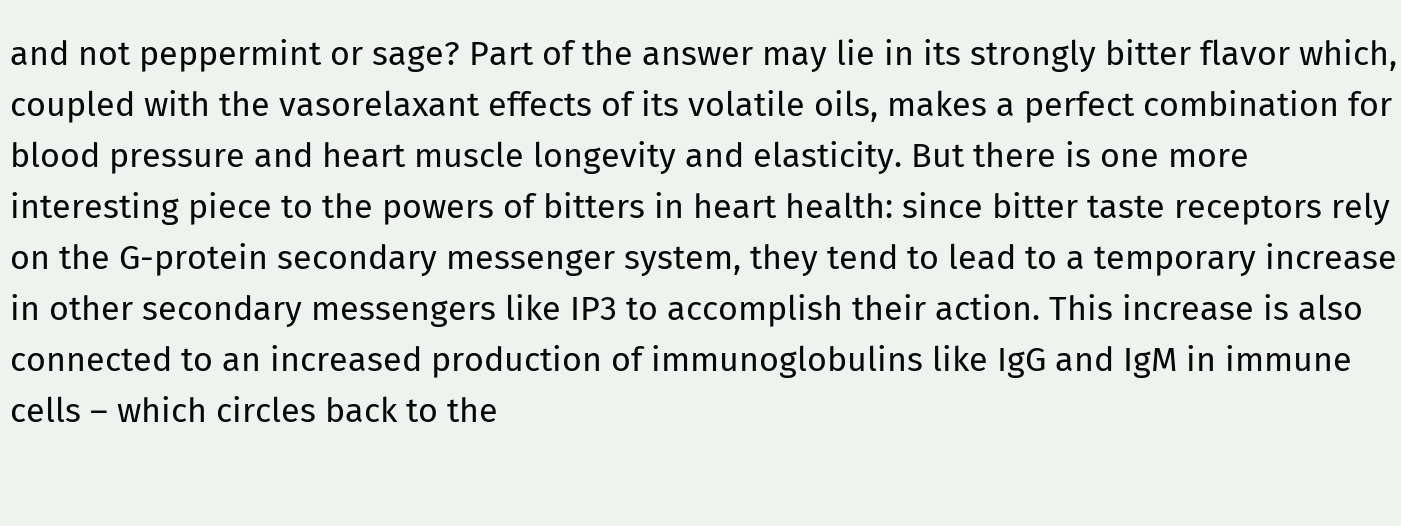and not peppermint or sage? Part of the answer may lie in its strongly bitter flavor which, coupled with the vasorelaxant effects of its volatile oils, makes a perfect combination for blood pressure and heart muscle longevity and elasticity. But there is one more interesting piece to the powers of bitters in heart health: since bitter taste receptors rely on the G-protein secondary messenger system, they tend to lead to a temporary increase in other secondary messengers like IP3 to accomplish their action. This increase is also connected to an increased production of immunoglobulins like IgG and IgM in immune cells – which circles back to the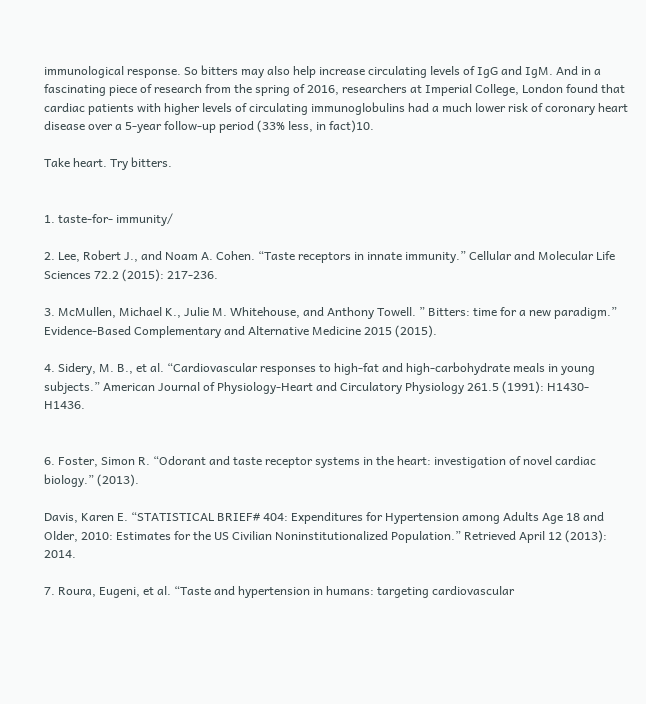immunological response. So bitters may also help increase circulating levels of IgG and IgM. And in a fascinating piece of research from the spring of 2016, researchers at Imperial College, London found that cardiac patients with higher levels of circulating immunoglobulins had a much lower risk of coronary heart disease over a 5-year follow-up period (33% less, in fact)10.

Take heart. Try bitters.


1. taste-for- immunity/

2. Lee, Robert J., and Noam A. Cohen. “Taste receptors in innate immunity.” Cellular and Molecular Life Sciences 72.2 (2015): 217-236.

3. McMullen, Michael K., Julie M. Whitehouse, and Anthony Towell. ” Bitters: time for a new paradigm.” Evidence-Based Complementary and Alternative Medicine 2015 (2015).

4. Sidery, M. B., et al. “Cardiovascular responses to high-fat and high-carbohydrate meals in young subjects.” American Journal of Physiology-Heart and Circulatory Physiology 261.5 (1991): H1430-H1436.


6. Foster, Simon R. “Odorant and taste receptor systems in the heart: investigation of novel cardiac biology.” (2013).

Davis, Karen E. “STATISTICAL BRIEF# 404: Expenditures for Hypertension among Adults Age 18 and Older, 2010: Estimates for the US Civilian Noninstitutionalized Population.” Retrieved April 12 (2013): 2014.

7. Roura, Eugeni, et al. “Taste and hypertension in humans: targeting cardiovascular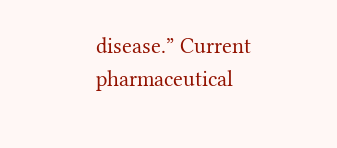disease.” Current pharmaceutical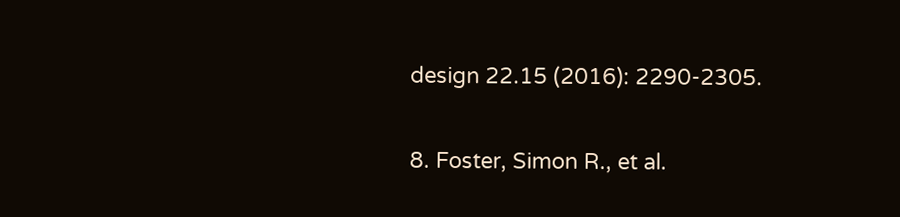design 22.15 (2016): 2290-2305.

8. Foster, Simon R., et al.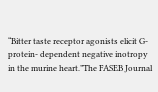“Bitter taste receptor agonists elicit G-protein- dependent negative inotropy in the murine heart.”The FASEB Journal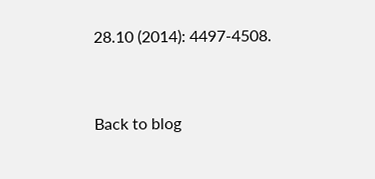28.10 (2014): 4497-4508.


Back to blog